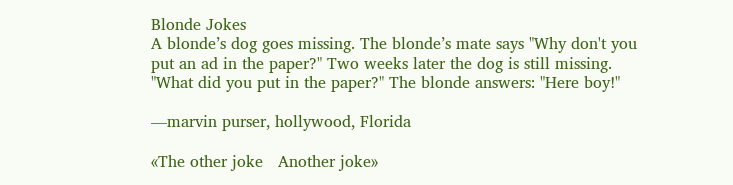Blonde Jokes
A blonde’s dog goes missing. The blonde’s mate says "Why don't you put an ad in the paper?" Two weeks later the dog is still missing. "What did you put in the paper?" The blonde answers: "Here boy!"

—marvin purser, hollywood, Florida

«The other joke   Another joke»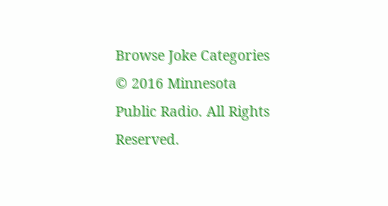Browse Joke Categories
© 2016 Minnesota Public Radio. All Rights Reserved.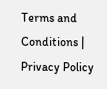Terms and Conditions | Privacy Policy